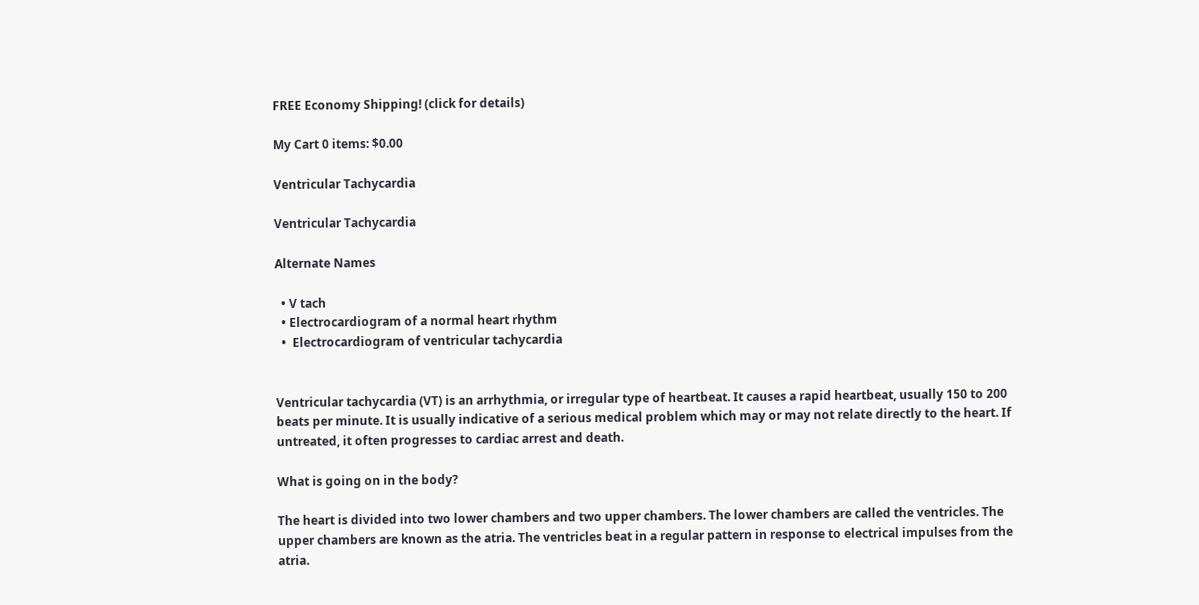FREE Economy Shipping! (click for details)

My Cart 0 items: $0.00

Ventricular Tachycardia

Ventricular Tachycardia

Alternate Names

  • V tach
  • Electrocardiogram of a normal heart rhythm
  •  Electrocardiogram of ventricular tachycardia


Ventricular tachycardia (VT) is an arrhythmia, or irregular type of heartbeat. It causes a rapid heartbeat, usually 150 to 200 beats per minute. It is usually indicative of a serious medical problem which may or may not relate directly to the heart. If untreated, it often progresses to cardiac arrest and death.

What is going on in the body?

The heart is divided into two lower chambers and two upper chambers. The lower chambers are called the ventricles. The upper chambers are known as the atria. The ventricles beat in a regular pattern in response to electrical impulses from the atria.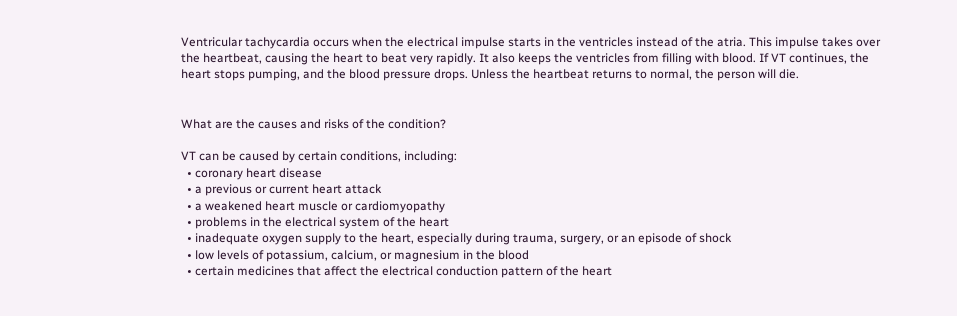Ventricular tachycardia occurs when the electrical impulse starts in the ventricles instead of the atria. This impulse takes over the heartbeat, causing the heart to beat very rapidly. It also keeps the ventricles from filling with blood. If VT continues, the heart stops pumping, and the blood pressure drops. Unless the heartbeat returns to normal, the person will die.


What are the causes and risks of the condition?

VT can be caused by certain conditions, including:
  • coronary heart disease
  • a previous or current heart attack
  • a weakened heart muscle or cardiomyopathy
  • problems in the electrical system of the heart
  • inadequate oxygen supply to the heart, especially during trauma, surgery, or an episode of shock
  • low levels of potassium, calcium, or magnesium in the blood
  • certain medicines that affect the electrical conduction pattern of the heart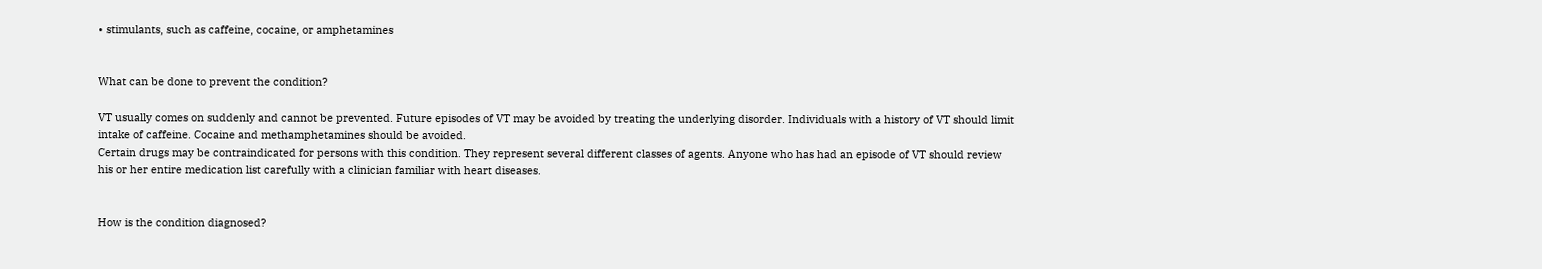• stimulants, such as caffeine, cocaine, or amphetamines


What can be done to prevent the condition?

VT usually comes on suddenly and cannot be prevented. Future episodes of VT may be avoided by treating the underlying disorder. Individuals with a history of VT should limit intake of caffeine. Cocaine and methamphetamines should be avoided.
Certain drugs may be contraindicated for persons with this condition. They represent several different classes of agents. Anyone who has had an episode of VT should review his or her entire medication list carefully with a clinician familiar with heart diseases.


How is the condition diagnosed?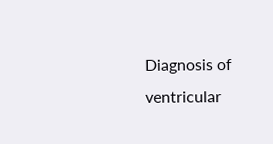Diagnosis of ventricular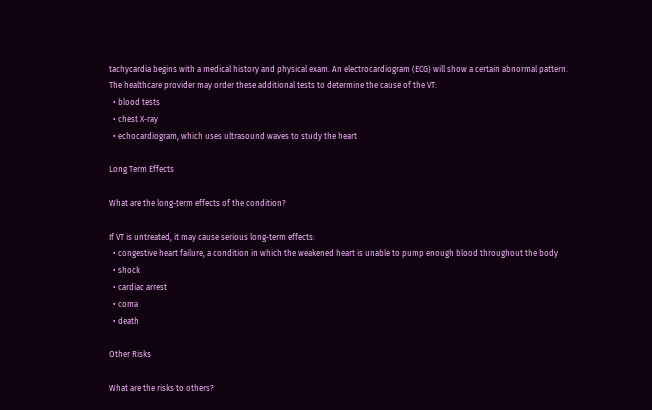tachycardia begins with a medical history and physical exam. An electrocardiogram (ECG) will show a certain abnormal pattern.
The healthcare provider may order these additional tests to determine the cause of the VT:
  • blood tests
  • chest X-ray
  • echocardiogram, which uses ultrasound waves to study the heart

Long Term Effects

What are the long-term effects of the condition?

If VT is untreated, it may cause serious long-term effects:
  • congestive heart failure, a condition in which the weakened heart is unable to pump enough blood throughout the body
  • shock
  • cardiac arrest
  • coma
  • death

Other Risks

What are the risks to others?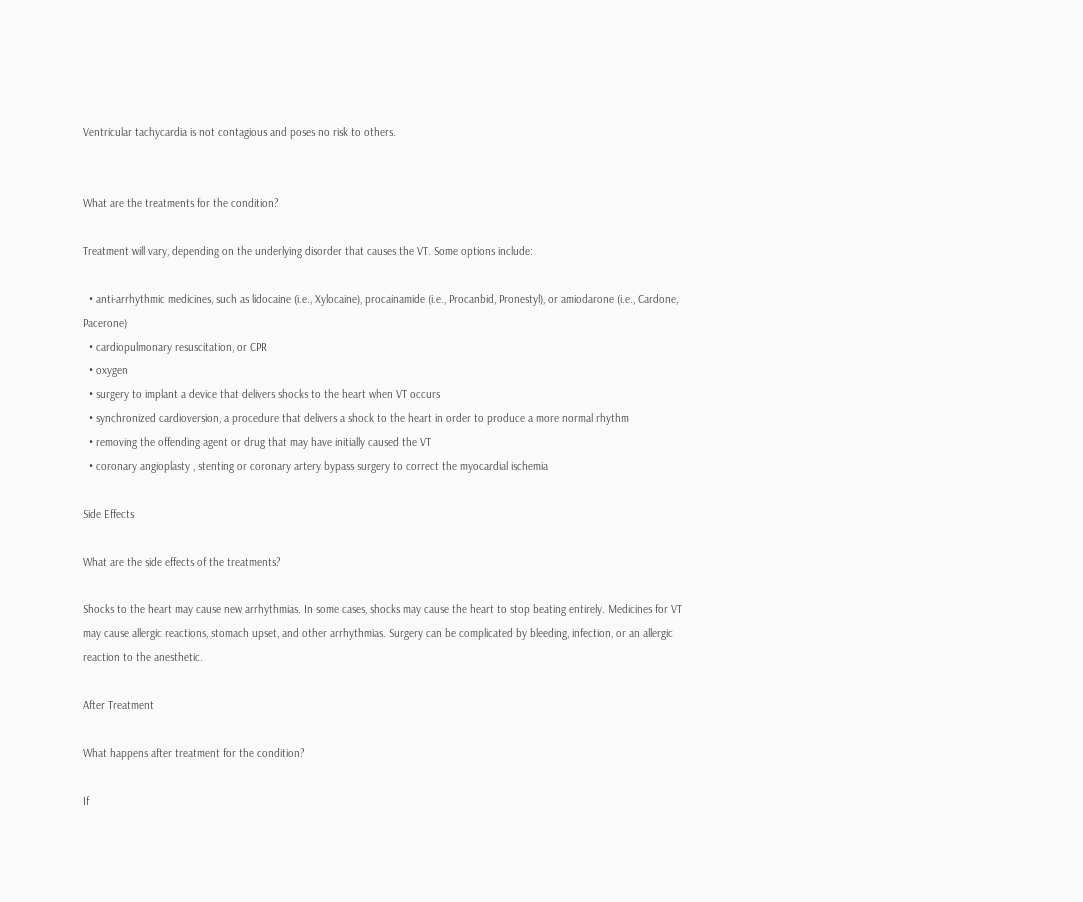Ventricular tachycardia is not contagious and poses no risk to others.


What are the treatments for the condition?

Treatment will vary, depending on the underlying disorder that causes the VT. Some options include:

  • anti-arrhythmic medicines, such as lidocaine (i.e., Xylocaine), procainamide (i.e., Procanbid, Pronestyl), or amiodarone (i.e., Cardone, Pacerone)
  • cardiopulmonary resuscitation, or CPR
  • oxygen
  • surgery to implant a device that delivers shocks to the heart when VT occurs
  • synchronized cardioversion, a procedure that delivers a shock to the heart in order to produce a more normal rhythm
  • removing the offending agent or drug that may have initially caused the VT
  • coronary angioplasty , stenting or coronary artery bypass surgery to correct the myocardial ischemia

Side Effects

What are the side effects of the treatments?

Shocks to the heart may cause new arrhythmias. In some cases, shocks may cause the heart to stop beating entirely. Medicines for VT may cause allergic reactions, stomach upset, and other arrhythmias. Surgery can be complicated by bleeding, infection, or an allergic reaction to the anesthetic.

After Treatment

What happens after treatment for the condition?

If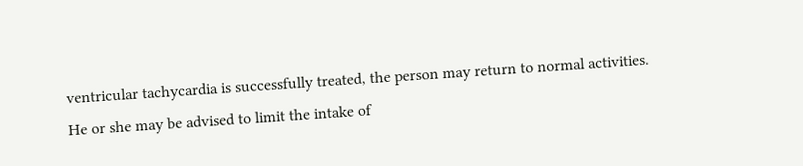ventricular tachycardia is successfully treated, the person may return to normal activities. He or she may be advised to limit the intake of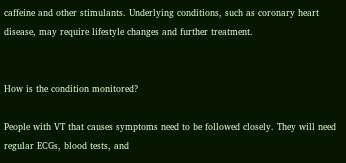caffeine and other stimulants. Underlying conditions, such as coronary heart disease, may require lifestyle changes and further treatment.


How is the condition monitored?

People with VT that causes symptoms need to be followed closely. They will need regular ECGs, blood tests, and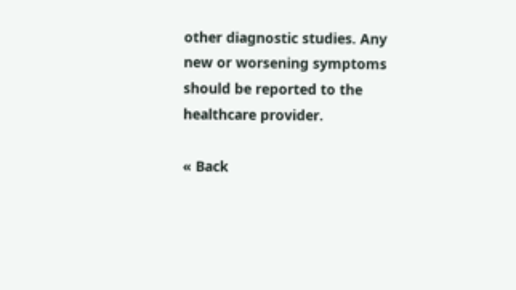other diagnostic studies. Any new or worsening symptoms should be reported to the healthcare provider.

« Back